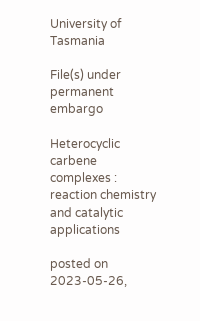University of Tasmania

File(s) under permanent embargo

Heterocyclic carbene complexes : reaction chemistry and catalytic applications

posted on 2023-05-26,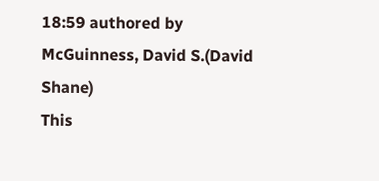18:59 authored by McGuinness, David S.(David Shane)
This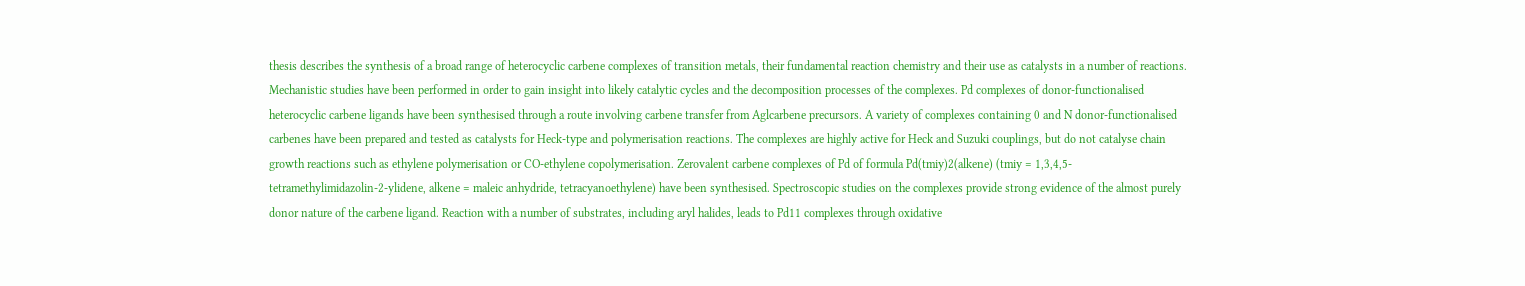thesis describes the synthesis of a broad range of heterocyclic carbene complexes of transition metals, their fundamental reaction chemistry and their use as catalysts in a number of reactions. Mechanistic studies have been performed in order to gain insight into likely catalytic cycles and the decomposition processes of the complexes. Pd complexes of donor-functionalised heterocyclic carbene ligands have been synthesised through a route involving carbene transfer from Aglcarbene precursors. A variety of complexes containing 0 and N donor-functionalised carbenes have been prepared and tested as catalysts for Heck-type and polymerisation reactions. The complexes are highly active for Heck and Suzuki couplings, but do not catalyse chain growth reactions such as ethylene polymerisation or CO-ethylene copolymerisation. Zerovalent carbene complexes of Pd of formula Pd(tmiy)2(alkene) (tmiy = 1,3,4,5- tetramethylimidazolin-2-ylidene, alkene = maleic anhydride, tetracyanoethylene) have been synthesised. Spectroscopic studies on the complexes provide strong evidence of the almost purely donor nature of the carbene ligand. Reaction with a number of substrates, including aryl halides, leads to Pd11 complexes through oxidative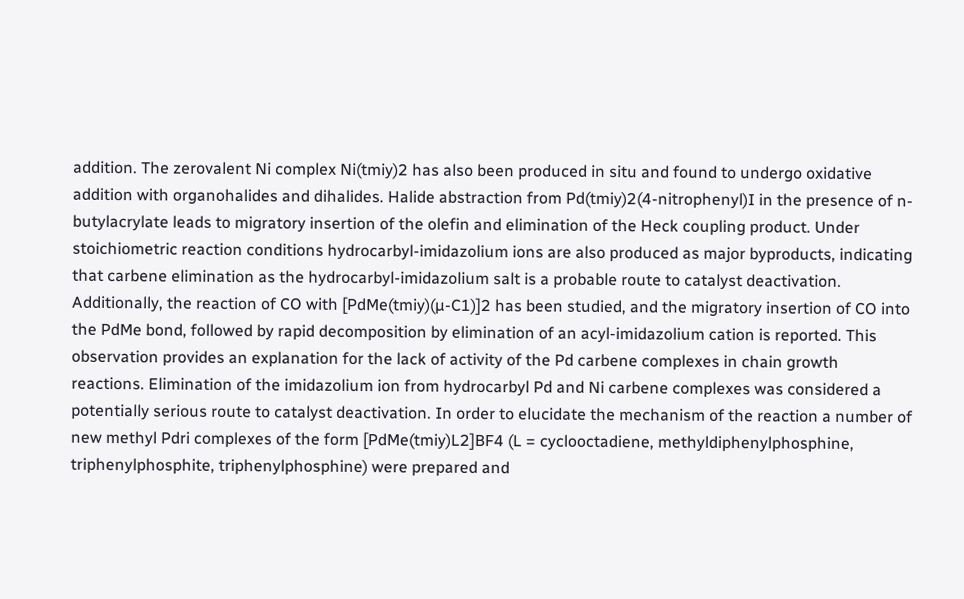addition. The zerovalent Ni complex Ni(tmiy)2 has also been produced in situ and found to undergo oxidative addition with organohalides and dihalides. Halide abstraction from Pd(tmiy)2(4-nitrophenyl)I in the presence of n-butylacrylate leads to migratory insertion of the olefin and elimination of the Heck coupling product. Under stoichiometric reaction conditions hydrocarbyl-imidazolium ions are also produced as major byproducts, indicating that carbene elimination as the hydrocarbyl-imidazolium salt is a probable route to catalyst deactivation. Additionally, the reaction of CO with [PdMe(tmiy)(µ-C1)]2 has been studied, and the migratory insertion of CO into the PdMe bond, followed by rapid decomposition by elimination of an acyl-imidazolium cation is reported. This observation provides an explanation for the lack of activity of the Pd carbene complexes in chain growth reactions. Elimination of the imidazolium ion from hydrocarbyl Pd and Ni carbene complexes was considered a potentially serious route to catalyst deactivation. In order to elucidate the mechanism of the reaction a number of new methyl Pdri complexes of the form [PdMe(tmiy)L2]BF4 (L = cyclooctadiene, methyldiphenylphosphine, triphenylphosphite, triphenylphosphine) were prepared and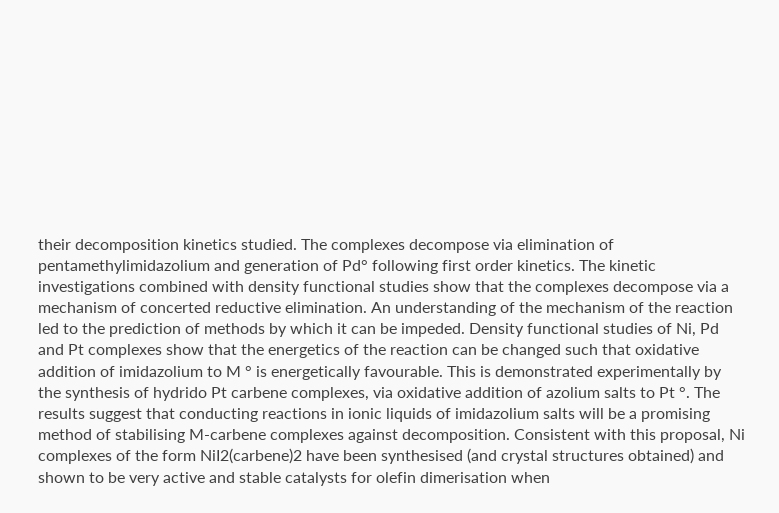their decomposition kinetics studied. The complexes decompose via elimination of pentamethylimidazolium and generation of Pd° following first order kinetics. The kinetic investigations combined with density functional studies show that the complexes decompose via a mechanism of concerted reductive elimination. An understanding of the mechanism of the reaction led to the prediction of methods by which it can be impeded. Density functional studies of Ni, Pd and Pt complexes show that the energetics of the reaction can be changed such that oxidative addition of imidazolium to M ° is energetically favourable. This is demonstrated experimentally by the synthesis of hydrido Pt carbene complexes, via oxidative addition of azolium salts to Pt °. The results suggest that conducting reactions in ionic liquids of imidazolium salts will be a promising method of stabilising M-carbene complexes against decomposition. Consistent with this proposal, Ni complexes of the form NiI2(carbene)2 have been synthesised (and crystal structures obtained) and shown to be very active and stable catalysts for olefin dimerisation when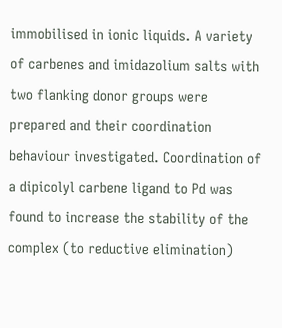immobilised in ionic liquids. A variety of carbenes and imidazolium salts with two flanking donor groups were prepared and their coordination behaviour investigated. Coordination of a dipicolyl carbene ligand to Pd was found to increase the stability of the complex (to reductive elimination)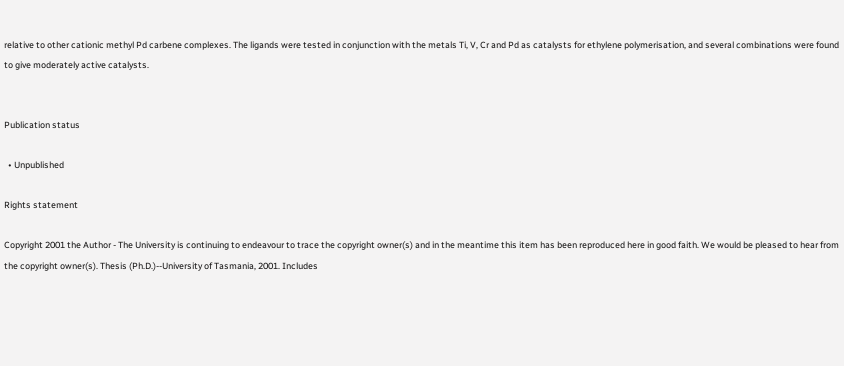relative to other cationic methyl Pd carbene complexes. The ligands were tested in conjunction with the metals Ti, V, Cr and Pd as catalysts for ethylene polymerisation, and several combinations were found to give moderately active catalysts.


Publication status

  • Unpublished

Rights statement

Copyright 2001 the Author - The University is continuing to endeavour to trace the copyright owner(s) and in the meantime this item has been reproduced here in good faith. We would be pleased to hear from the copyright owner(s). Thesis (Ph.D.)--University of Tasmania, 2001. Includes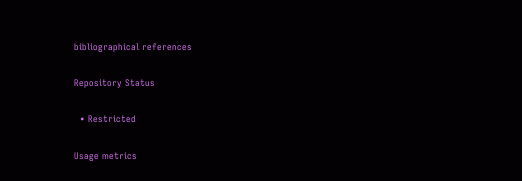bibliographical references

Repository Status

  • Restricted

Usage metrics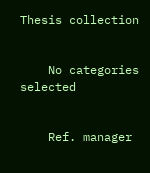Thesis collection


    No categories selected


    Ref. manager